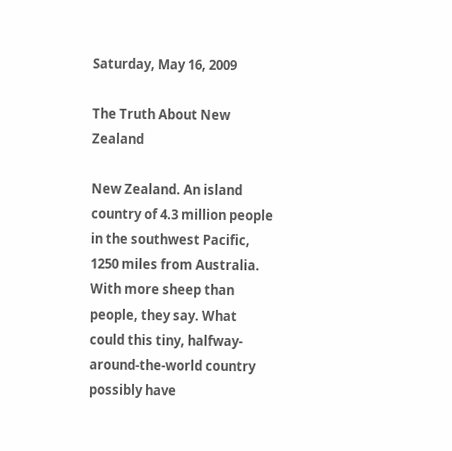Saturday, May 16, 2009

The Truth About New Zealand

New Zealand. An island country of 4.3 million people in the southwest Pacific, 1250 miles from Australia. With more sheep than people, they say. What could this tiny, halfway-around-the-world country possibly have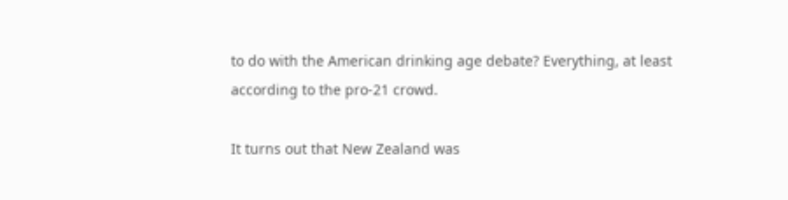to do with the American drinking age debate? Everything, at least according to the pro-21 crowd.

It turns out that New Zealand was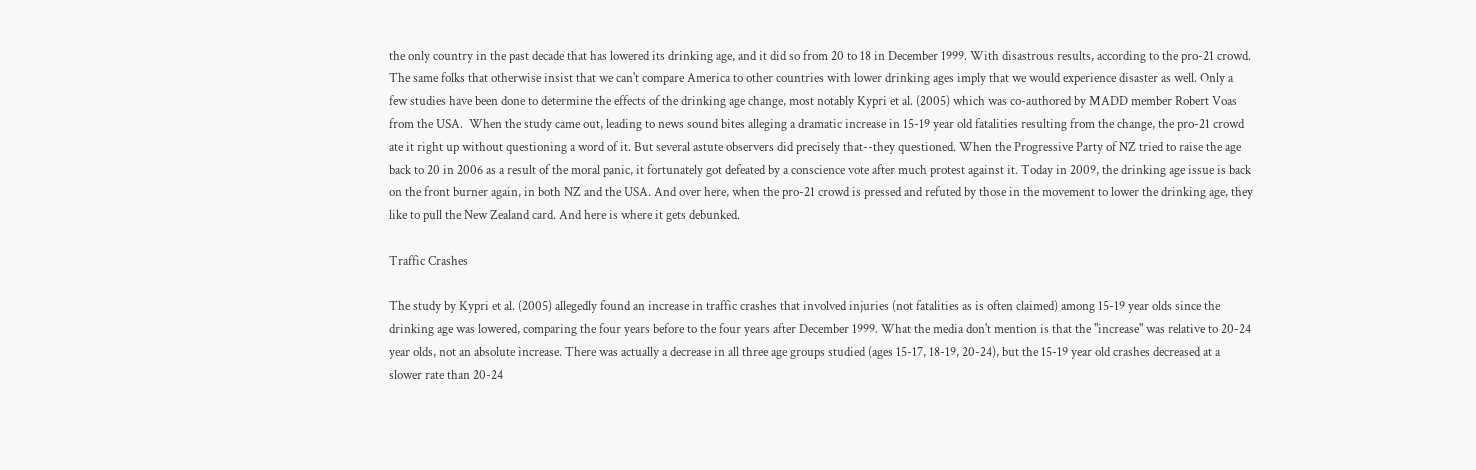the only country in the past decade that has lowered its drinking age, and it did so from 20 to 18 in December 1999. With disastrous results, according to the pro-21 crowd. The same folks that otherwise insist that we can't compare America to other countries with lower drinking ages imply that we would experience disaster as well. Only a few studies have been done to determine the effects of the drinking age change, most notably Kypri et al. (2005) which was co-authored by MADD member Robert Voas from the USA.  When the study came out, leading to news sound bites alleging a dramatic increase in 15-19 year old fatalities resulting from the change, the pro-21 crowd ate it right up without questioning a word of it. But several astute observers did precisely that--they questioned. When the Progressive Party of NZ tried to raise the age back to 20 in 2006 as a result of the moral panic, it fortunately got defeated by a conscience vote after much protest against it. Today in 2009, the drinking age issue is back on the front burner again, in both NZ and the USA. And over here, when the pro-21 crowd is pressed and refuted by those in the movement to lower the drinking age, they like to pull the New Zealand card. And here is where it gets debunked.

Traffic Crashes

The study by Kypri et al. (2005) allegedly found an increase in traffic crashes that involved injuries (not fatalities as is often claimed) among 15-19 year olds since the drinking age was lowered, comparing the four years before to the four years after December 1999. What the media don't mention is that the "increase" was relative to 20-24 year olds, not an absolute increase. There was actually a decrease in all three age groups studied (ages 15-17, 18-19, 20-24), but the 15-19 year old crashes decreased at a slower rate than 20-24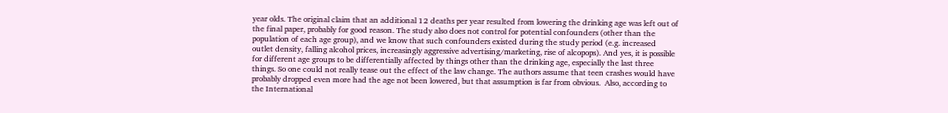year olds. The original claim that an additional 12 deaths per year resulted from lowering the drinking age was left out of the final paper, probably for good reason. The study also does not control for potential confounders (other than the population of each age group), and we know that such confounders existed during the study period (e.g. increased outlet density, falling alcohol prices, increasingly aggressive advertising/marketing, rise of alcopops). And yes, it is possible for different age groups to be differentially affected by things other than the drinking age, especially the last three things. So one could not really tease out the effect of the law change. The authors assume that teen crashes would have probably dropped even more had the age not been lowered, but that assumption is far from obvious.  Also, according to the International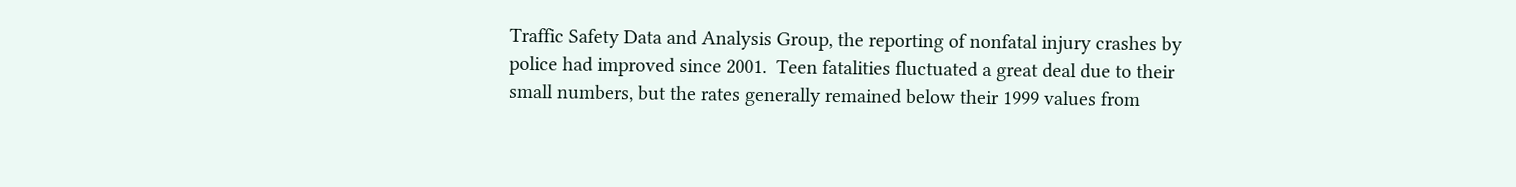Traffic Safety Data and Analysis Group, the reporting of nonfatal injury crashes by police had improved since 2001.  Teen fatalities fluctuated a great deal due to their small numbers, but the rates generally remained below their 1999 values from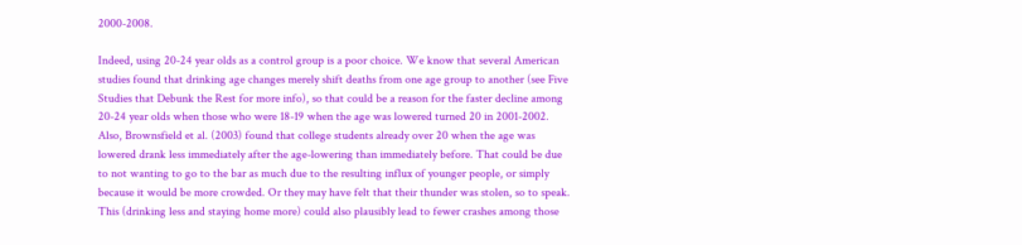2000-2008.

Indeed, using 20-24 year olds as a control group is a poor choice. We know that several American studies found that drinking age changes merely shift deaths from one age group to another (see Five Studies that Debunk the Rest for more info), so that could be a reason for the faster decline among 20-24 year olds when those who were 18-19 when the age was lowered turned 20 in 2001-2002. Also, Brownsfield et al. (2003) found that college students already over 20 when the age was lowered drank less immediately after the age-lowering than immediately before. That could be due to not wanting to go to the bar as much due to the resulting influx of younger people, or simply because it would be more crowded. Or they may have felt that their thunder was stolen, so to speak. This (drinking less and staying home more) could also plausibly lead to fewer crashes among those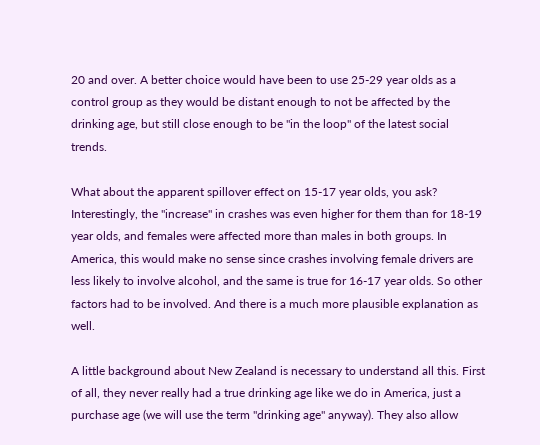20 and over. A better choice would have been to use 25-29 year olds as a control group as they would be distant enough to not be affected by the drinking age, but still close enough to be "in the loop" of the latest social trends.

What about the apparent spillover effect on 15-17 year olds, you ask? Interestingly, the "increase" in crashes was even higher for them than for 18-19 year olds, and females were affected more than males in both groups. In America, this would make no sense since crashes involving female drivers are less likely to involve alcohol, and the same is true for 16-17 year olds. So other factors had to be involved. And there is a much more plausible explanation as well.

A little background about New Zealand is necessary to understand all this. First of all, they never really had a true drinking age like we do in America, just a purchase age (we will use the term "drinking age" anyway). They also allow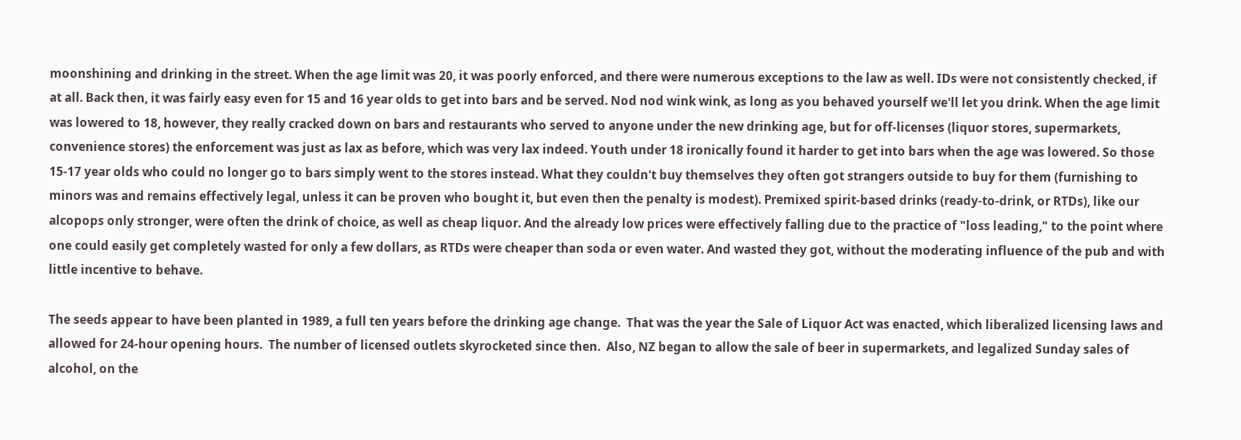moonshining and drinking in the street. When the age limit was 20, it was poorly enforced, and there were numerous exceptions to the law as well. IDs were not consistently checked, if at all. Back then, it was fairly easy even for 15 and 16 year olds to get into bars and be served. Nod nod wink wink, as long as you behaved yourself we'll let you drink. When the age limit was lowered to 18, however, they really cracked down on bars and restaurants who served to anyone under the new drinking age, but for off-licenses (liquor stores, supermarkets, convenience stores) the enforcement was just as lax as before, which was very lax indeed. Youth under 18 ironically found it harder to get into bars when the age was lowered. So those 15-17 year olds who could no longer go to bars simply went to the stores instead. What they couldn't buy themselves they often got strangers outside to buy for them (furnishing to minors was and remains effectively legal, unless it can be proven who bought it, but even then the penalty is modest). Premixed spirit-based drinks (ready-to-drink, or RTDs), like our alcopops only stronger, were often the drink of choice, as well as cheap liquor. And the already low prices were effectively falling due to the practice of "loss leading," to the point where one could easily get completely wasted for only a few dollars, as RTDs were cheaper than soda or even water. And wasted they got, without the moderating influence of the pub and with little incentive to behave.

The seeds appear to have been planted in 1989, a full ten years before the drinking age change.  That was the year the Sale of Liquor Act was enacted, which liberalized licensing laws and allowed for 24-hour opening hours.  The number of licensed outlets skyrocketed since then.  Also, NZ began to allow the sale of beer in supermarkets, and legalized Sunday sales of alcohol, on the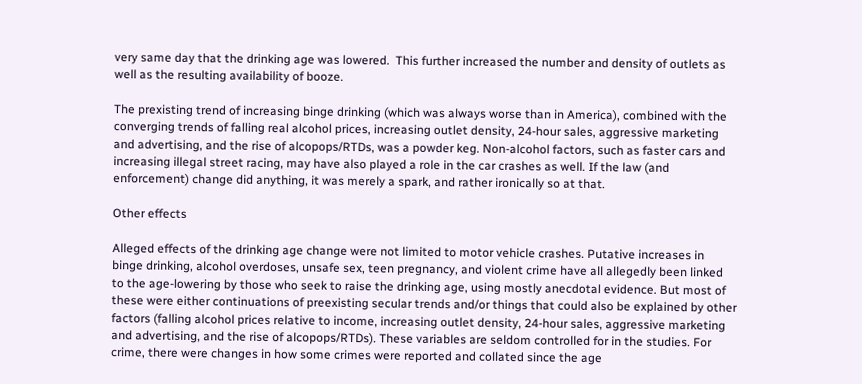very same day that the drinking age was lowered.  This further increased the number and density of outlets as well as the resulting availability of booze.

The prexisting trend of increasing binge drinking (which was always worse than in America), combined with the converging trends of falling real alcohol prices, increasing outlet density, 24-hour sales, aggressive marketing and advertising, and the rise of alcopops/RTDs, was a powder keg. Non-alcohol factors, such as faster cars and increasing illegal street racing, may have also played a role in the car crashes as well. If the law (and enforcement) change did anything, it was merely a spark, and rather ironically so at that.

Other effects

Alleged effects of the drinking age change were not limited to motor vehicle crashes. Putative increases in binge drinking, alcohol overdoses, unsafe sex, teen pregnancy, and violent crime have all allegedly been linked to the age-lowering by those who seek to raise the drinking age, using mostly anecdotal evidence. But most of these were either continuations of preexisting secular trends and/or things that could also be explained by other factors (falling alcohol prices relative to income, increasing outlet density, 24-hour sales, aggressive marketing and advertising, and the rise of alcopops/RTDs). These variables are seldom controlled for in the studies. For crime, there were changes in how some crimes were reported and collated since the age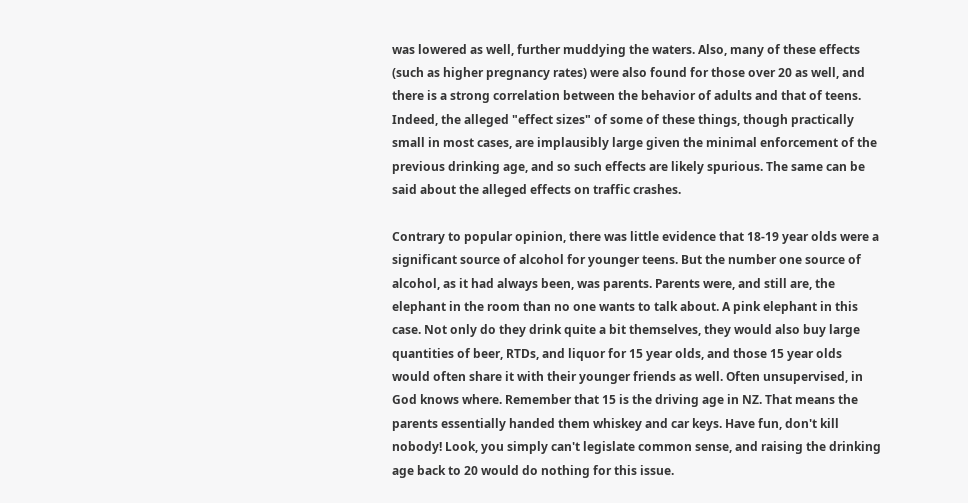was lowered as well, further muddying the waters. Also, many of these effects (such as higher pregnancy rates) were also found for those over 20 as well, and there is a strong correlation between the behavior of adults and that of teens. Indeed, the alleged "effect sizes" of some of these things, though practically small in most cases, are implausibly large given the minimal enforcement of the previous drinking age, and so such effects are likely spurious. The same can be said about the alleged effects on traffic crashes.

Contrary to popular opinion, there was little evidence that 18-19 year olds were a significant source of alcohol for younger teens. But the number one source of alcohol, as it had always been, was parents. Parents were, and still are, the elephant in the room than no one wants to talk about. A pink elephant in this case. Not only do they drink quite a bit themselves, they would also buy large quantities of beer, RTDs, and liquor for 15 year olds, and those 15 year olds would often share it with their younger friends as well. Often unsupervised, in God knows where. Remember that 15 is the driving age in NZ. That means the parents essentially handed them whiskey and car keys. Have fun, don't kill nobody! Look, you simply can't legislate common sense, and raising the drinking age back to 20 would do nothing for this issue.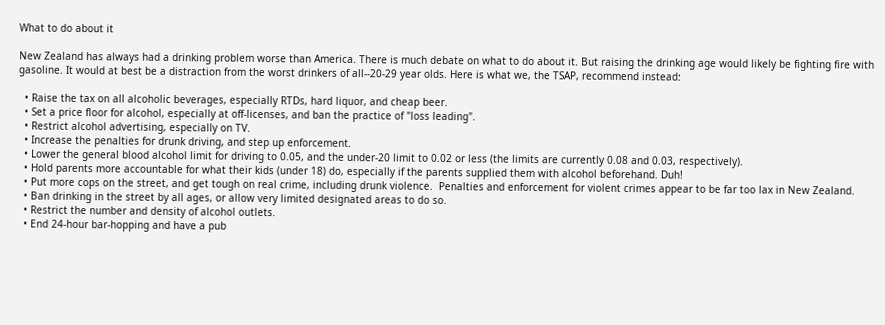What to do about it

New Zealand has always had a drinking problem worse than America. There is much debate on what to do about it. But raising the drinking age would likely be fighting fire with gasoline. It would at best be a distraction from the worst drinkers of all--20-29 year olds. Here is what we, the TSAP, recommend instead:

  • Raise the tax on all alcoholic beverages, especially RTDs, hard liquor, and cheap beer.
  • Set a price floor for alcohol, especially at off-licenses, and ban the practice of "loss leading".
  • Restrict alcohol advertising, especially on TV.
  • Increase the penalties for drunk driving, and step up enforcement.
  • Lower the general blood alcohol limit for driving to 0.05, and the under-20 limit to 0.02 or less (the limits are currently 0.08 and 0.03, respectively).
  • Hold parents more accountable for what their kids (under 18) do, especially if the parents supplied them with alcohol beforehand. Duh!
  • Put more cops on the street, and get tough on real crime, including drunk violence.  Penalties and enforcement for violent crimes appear to be far too lax in New Zealand.
  • Ban drinking in the street by all ages, or allow very limited designated areas to do so.
  • Restrict the number and density of alcohol outlets.
  • End 24-hour bar-hopping and have a pub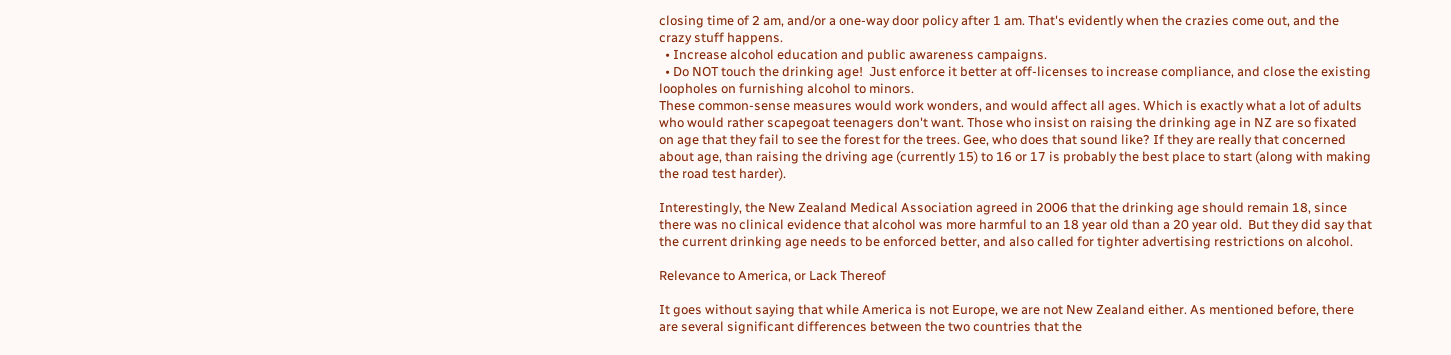closing time of 2 am, and/or a one-way door policy after 1 am. That's evidently when the crazies come out, and the crazy stuff happens.
  • Increase alcohol education and public awareness campaigns.
  • Do NOT touch the drinking age!  Just enforce it better at off-licenses to increase compliance, and close the existing loopholes on furnishing alcohol to minors.
These common-sense measures would work wonders, and would affect all ages. Which is exactly what a lot of adults who would rather scapegoat teenagers don't want. Those who insist on raising the drinking age in NZ are so fixated on age that they fail to see the forest for the trees. Gee, who does that sound like? If they are really that concerned about age, than raising the driving age (currently 15) to 16 or 17 is probably the best place to start (along with making the road test harder).

Interestingly, the New Zealand Medical Association agreed in 2006 that the drinking age should remain 18, since there was no clinical evidence that alcohol was more harmful to an 18 year old than a 20 year old.  But they did say that the current drinking age needs to be enforced better, and also called for tighter advertising restrictions on alcohol.

Relevance to America, or Lack Thereof

It goes without saying that while America is not Europe, we are not New Zealand either. As mentioned before, there are several significant differences between the two countries that the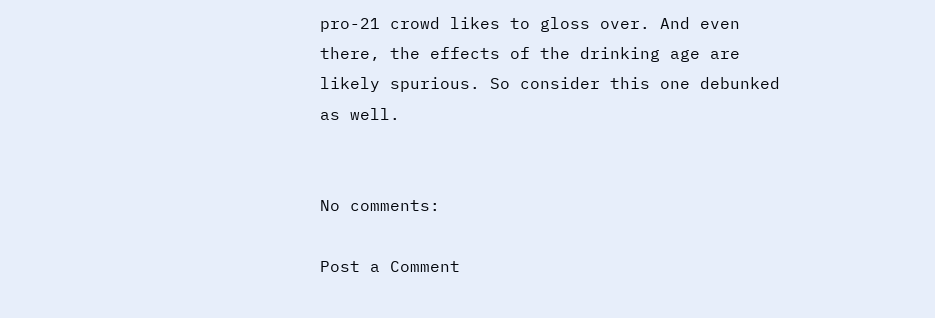pro-21 crowd likes to gloss over. And even there, the effects of the drinking age are likely spurious. So consider this one debunked as well.


No comments:

Post a Comment